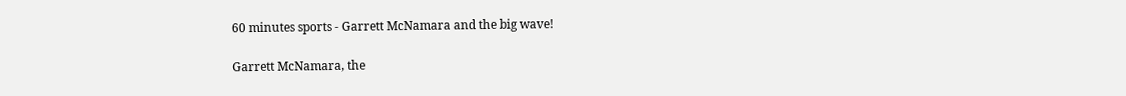60 minutes sports - Garrett McNamara and the big wave!

Garrett McNamara, the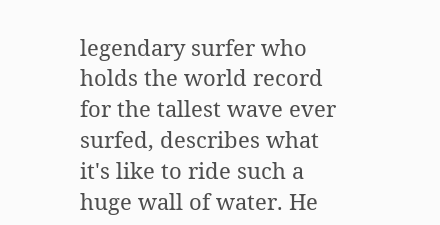legendary surfer who holds the world record for the tallest wave ever surfed, describes what it's like to ride such a huge wall of water. He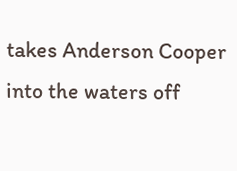takes Anderson Cooper into the waters off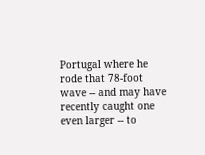Portugal where he rode that 78-foot wave -- and may have recently caught one even larger -- to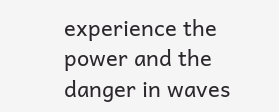experience the power and the danger in waves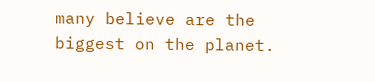many believe are the biggest on the planet.